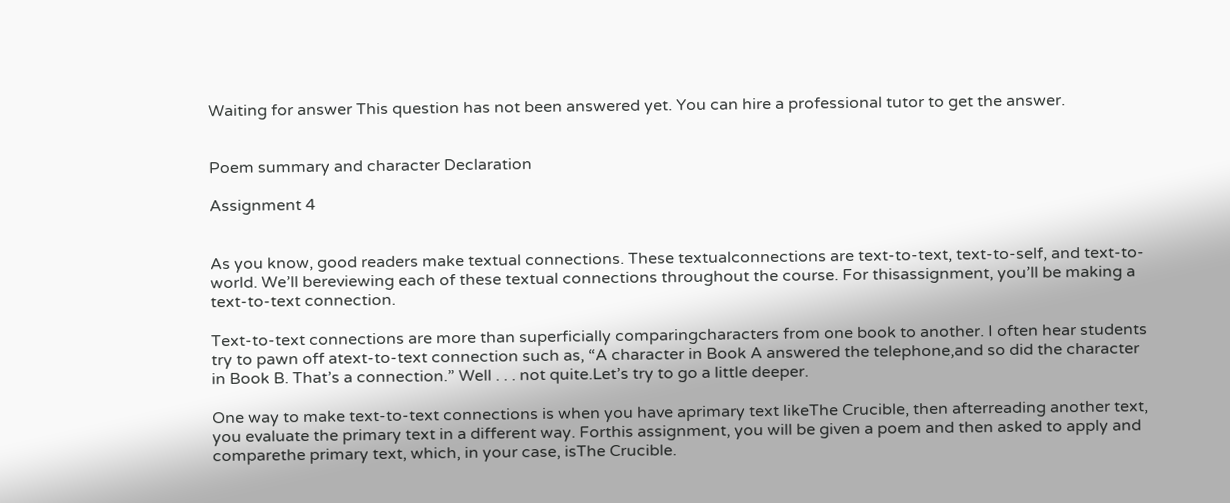Waiting for answer This question has not been answered yet. You can hire a professional tutor to get the answer.


Poem summary and character Declaration

Assignment 4


As you know, good readers make textual connections. These textualconnections are text-to-text, text-to-self, and text-to-world. We’ll bereviewing each of these textual connections throughout the course. For thisassignment, you’ll be making a text-to-text connection.

Text-to-text connections are more than superficially comparingcharacters from one book to another. I often hear students try to pawn off atext-to-text connection such as, “A character in Book A answered the telephone,and so did the character in Book B. That’s a connection.” Well . . . not quite.Let’s try to go a little deeper.

One way to make text-to-text connections is when you have aprimary text likeThe Crucible, then afterreading another text, you evaluate the primary text in a different way. Forthis assignment, you will be given a poem and then asked to apply and comparethe primary text, which, in your case, isThe Crucible.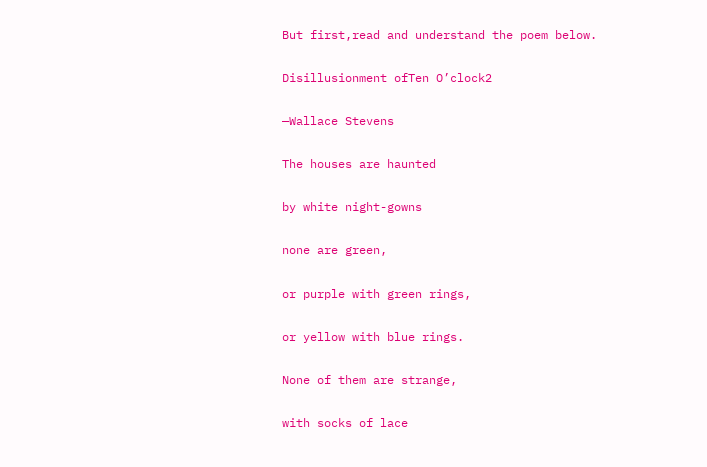But first,read and understand the poem below.

Disillusionment ofTen O’clock2

—Wallace Stevens

The houses are haunted

by white night-gowns

none are green,

or purple with green rings,

or yellow with blue rings.

None of them are strange,

with socks of lace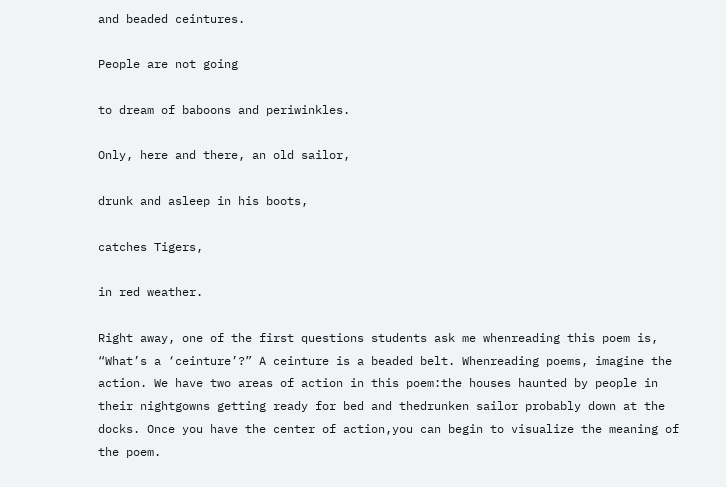and beaded ceintures.

People are not going

to dream of baboons and periwinkles.

Only, here and there, an old sailor,

drunk and asleep in his boots,

catches Tigers,

in red weather.

Right away, one of the first questions students ask me whenreading this poem is, “What’s a ‘ceinture’?” A ceinture is a beaded belt. Whenreading poems, imagine the action. We have two areas of action in this poem:the houses haunted by people in their nightgowns getting ready for bed and thedrunken sailor probably down at the docks. Once you have the center of action,you can begin to visualize the meaning of the poem.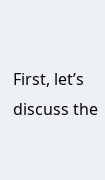First, let’s discuss the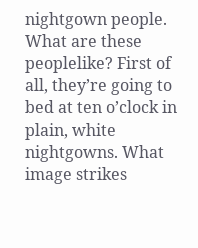nightgown people. What are these peoplelike? First of all, they’re going to bed at ten o’clock in plain, white nightgowns. What image strikes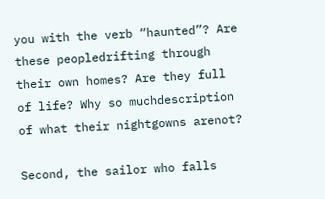you with the verb “haunted”? Are these peopledrifting through their own homes? Are they full of life? Why so muchdescription of what their nightgowns arenot?

Second, the sailor who falls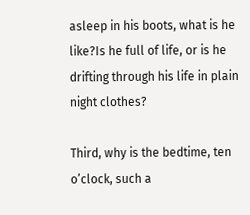asleep in his boots, what is he like?Is he full of life, or is he drifting through his life in plain night clothes?

Third, why is the bedtime, ten o’clock, such a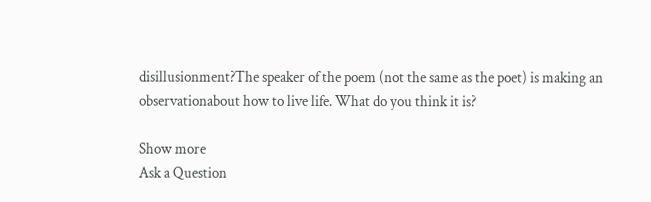disillusionment?The speaker of the poem (not the same as the poet) is making an observationabout how to live life. What do you think it is?

Show more
Ask a Question